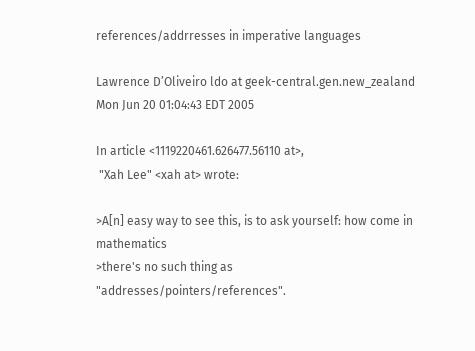references/addrresses in imperative languages

Lawrence D’Oliveiro ldo at geek-central.gen.new_zealand
Mon Jun 20 01:04:43 EDT 2005

In article <1119220461.626477.56110 at>,
 "Xah Lee" <xah at> wrote:

>A[n] easy way to see this, is to ask yourself: how come in mathematics
>there's no such thing as "addresses/pointers/references".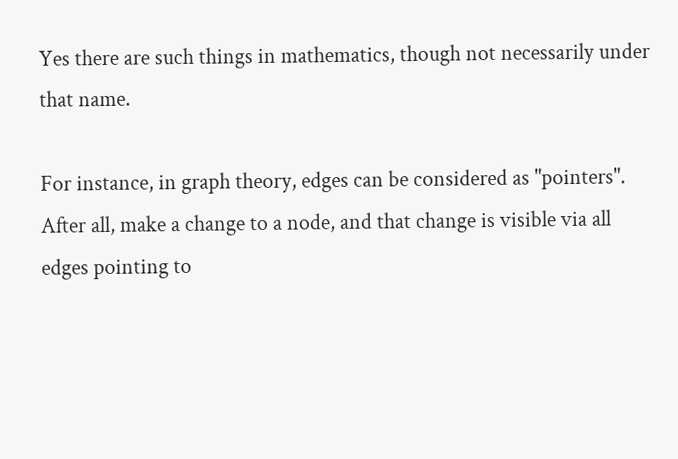Yes there are such things in mathematics, though not necessarily under
that name.

For instance, in graph theory, edges can be considered as "pointers".
After all, make a change to a node, and that change is visible via all
edges pointing to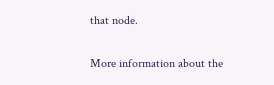that node.

More information about the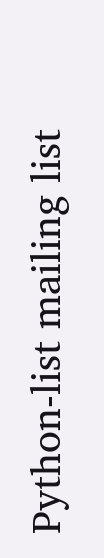Python-list mailing list